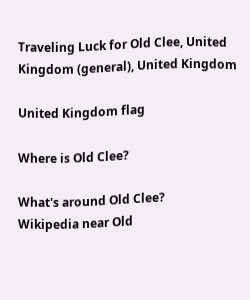Traveling Luck for Old Clee, United Kingdom (general), United Kingdom

United Kingdom flag

Where is Old Clee?

What's around Old Clee?
Wikipedia near Old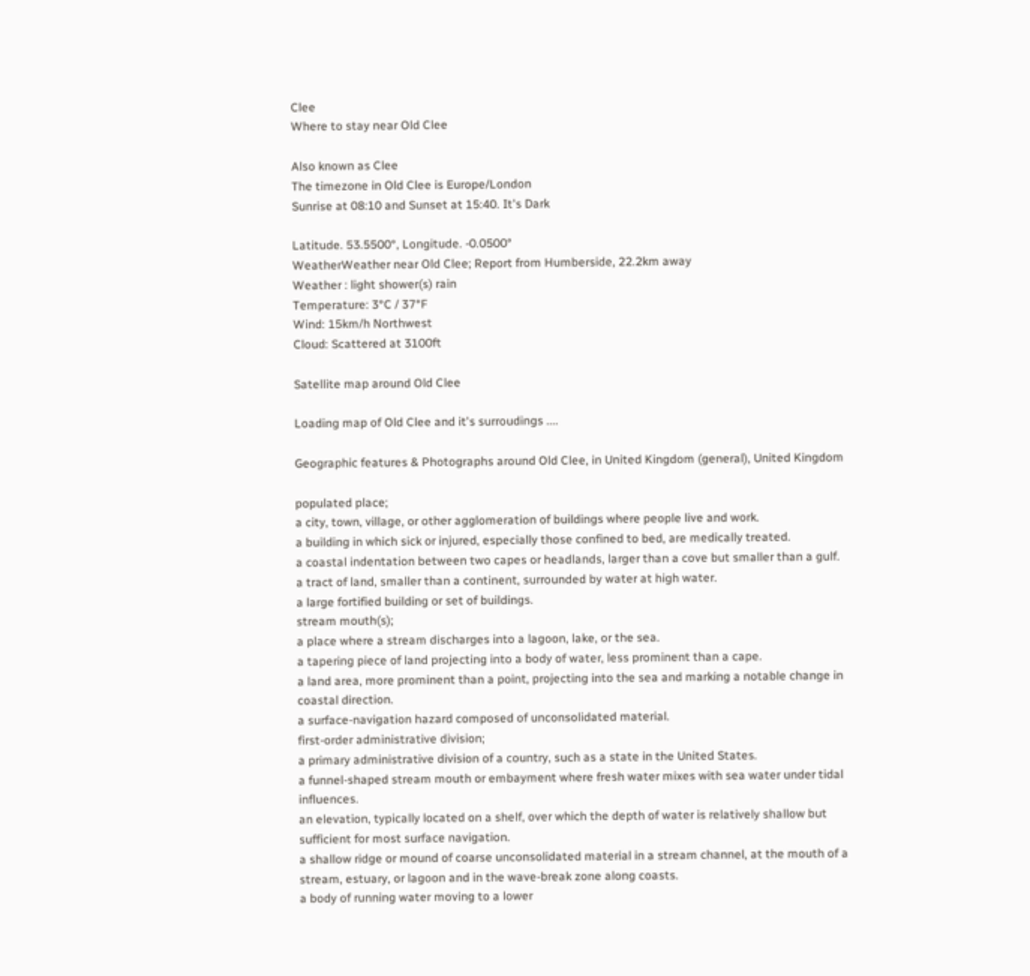Clee
Where to stay near Old Clee

Also known as Clee
The timezone in Old Clee is Europe/London
Sunrise at 08:10 and Sunset at 15:40. It's Dark

Latitude. 53.5500°, Longitude. -0.0500°
WeatherWeather near Old Clee; Report from Humberside, 22.2km away
Weather : light shower(s) rain
Temperature: 3°C / 37°F
Wind: 15km/h Northwest
Cloud: Scattered at 3100ft

Satellite map around Old Clee

Loading map of Old Clee and it's surroudings ....

Geographic features & Photographs around Old Clee, in United Kingdom (general), United Kingdom

populated place;
a city, town, village, or other agglomeration of buildings where people live and work.
a building in which sick or injured, especially those confined to bed, are medically treated.
a coastal indentation between two capes or headlands, larger than a cove but smaller than a gulf.
a tract of land, smaller than a continent, surrounded by water at high water.
a large fortified building or set of buildings.
stream mouth(s);
a place where a stream discharges into a lagoon, lake, or the sea.
a tapering piece of land projecting into a body of water, less prominent than a cape.
a land area, more prominent than a point, projecting into the sea and marking a notable change in coastal direction.
a surface-navigation hazard composed of unconsolidated material.
first-order administrative division;
a primary administrative division of a country, such as a state in the United States.
a funnel-shaped stream mouth or embayment where fresh water mixes with sea water under tidal influences.
an elevation, typically located on a shelf, over which the depth of water is relatively shallow but sufficient for most surface navigation.
a shallow ridge or mound of coarse unconsolidated material in a stream channel, at the mouth of a stream, estuary, or lagoon and in the wave-break zone along coasts.
a body of running water moving to a lower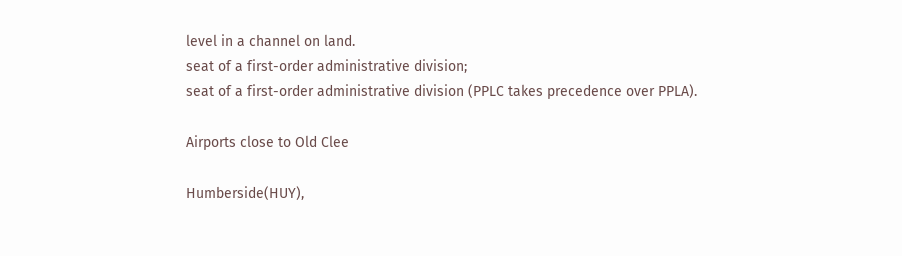level in a channel on land.
seat of a first-order administrative division;
seat of a first-order administrative division (PPLC takes precedence over PPLA).

Airports close to Old Clee

Humberside(HUY),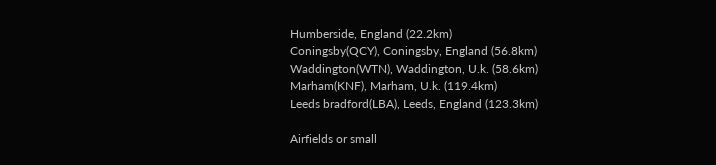Humberside, England (22.2km)
Coningsby(QCY), Coningsby, England (56.8km)
Waddington(WTN), Waddington, U.k. (58.6km)
Marham(KNF), Marham, U.k. (119.4km)
Leeds bradford(LBA), Leeds, England (123.3km)

Airfields or small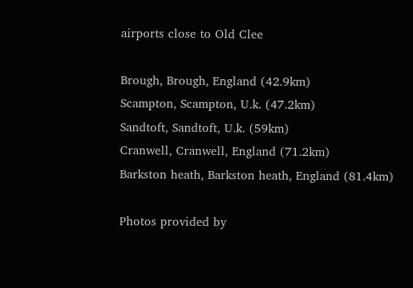airports close to Old Clee

Brough, Brough, England (42.9km)
Scampton, Scampton, U.k. (47.2km)
Sandtoft, Sandtoft, U.k. (59km)
Cranwell, Cranwell, England (71.2km)
Barkston heath, Barkston heath, England (81.4km)

Photos provided by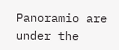Panoramio are under the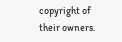copyright of their owners.